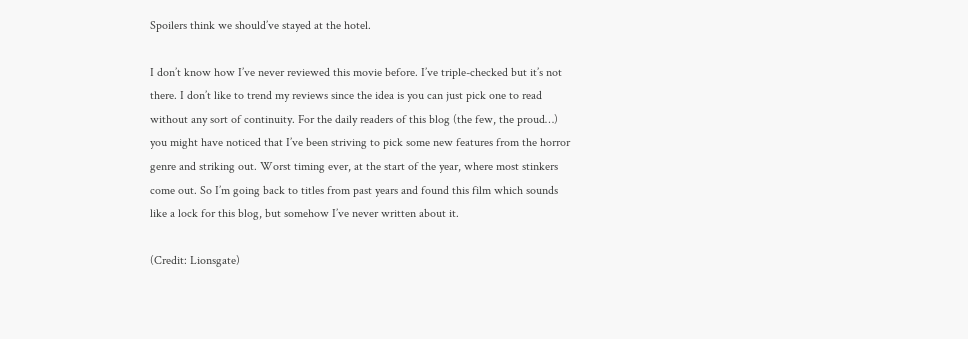Spoilers think we should’ve stayed at the hotel.

I don’t know how I’ve never reviewed this movie before. I’ve triple-checked but it’s not there. I don’t like to trend my reviews since the idea is you can just pick one to read without any sort of continuity. For the daily readers of this blog (the few, the proud…) you might have noticed that I’ve been striving to pick some new features from the horror genre and striking out. Worst timing ever, at the start of the year, where most stinkers come out. So I’m going back to titles from past years and found this film which sounds like a lock for this blog, but somehow I’ve never written about it.

(Credit: Lionsgate)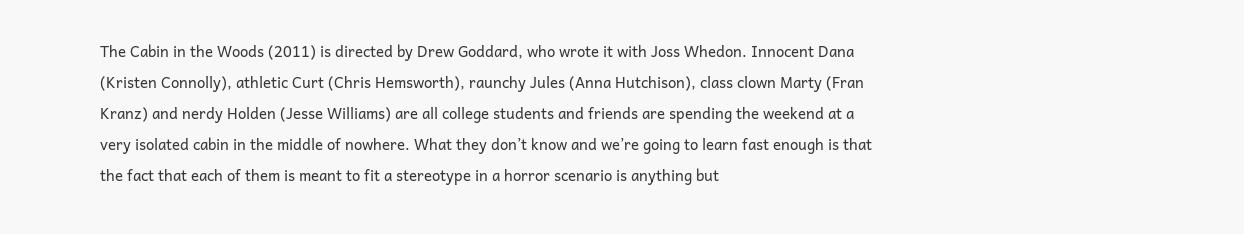The Cabin in the Woods (2011) is directed by Drew Goddard, who wrote it with Joss Whedon. Innocent Dana (Kristen Connolly), athletic Curt (Chris Hemsworth), raunchy Jules (Anna Hutchison), class clown Marty (Fran Kranz) and nerdy Holden (Jesse Williams) are all college students and friends are spending the weekend at a very isolated cabin in the middle of nowhere. What they don’t know and we’re going to learn fast enough is that the fact that each of them is meant to fit a stereotype in a horror scenario is anything but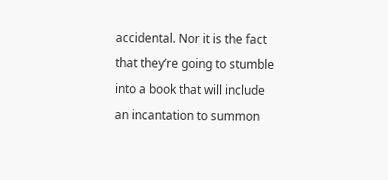accidental. Nor it is the fact that they’re going to stumble into a book that will include an incantation to summon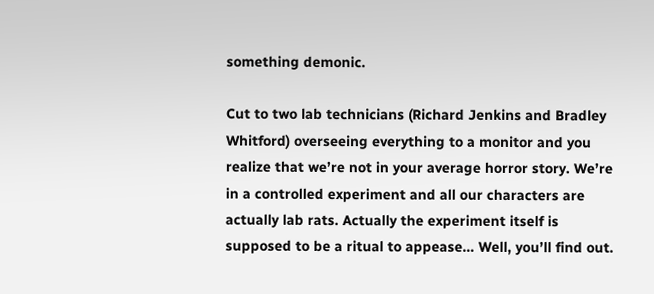something demonic.

Cut to two lab technicians (Richard Jenkins and Bradley Whitford) overseeing everything to a monitor and you realize that we’re not in your average horror story. We’re in a controlled experiment and all our characters are actually lab rats. Actually the experiment itself is supposed to be a ritual to appease… Well, you’ll find out.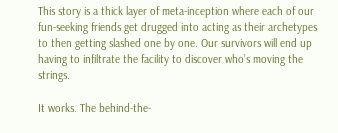This story is a thick layer of meta-inception where each of our fun-seeking friends get drugged into acting as their archetypes to then getting slashed one by one. Our survivors will end up having to infiltrate the facility to discover who’s moving the strings.

It works. The behind-the-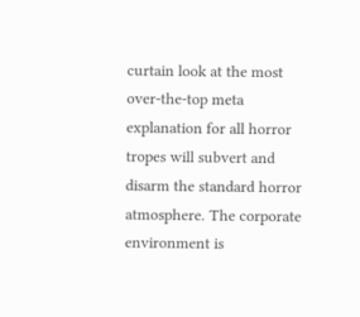curtain look at the most over-the-top meta explanation for all horror tropes will subvert and disarm the standard horror atmosphere. The corporate environment is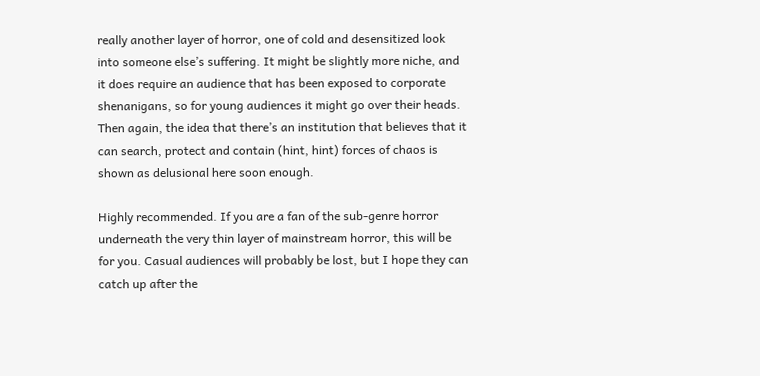really another layer of horror, one of cold and desensitized look into someone else’s suffering. It might be slightly more niche, and it does require an audience that has been exposed to corporate shenanigans, so for young audiences it might go over their heads. Then again, the idea that there’s an institution that believes that it can search, protect and contain (hint, hint) forces of chaos is shown as delusional here soon enough.

Highly recommended. If you are a fan of the sub-genre horror underneath the very thin layer of mainstream horror, this will be for you. Casual audiences will probably be lost, but I hope they can catch up after the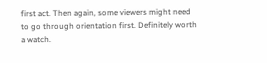first act. Then again, some viewers might need to go through orientation first. Definitely worth a watch.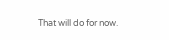That will do for now.